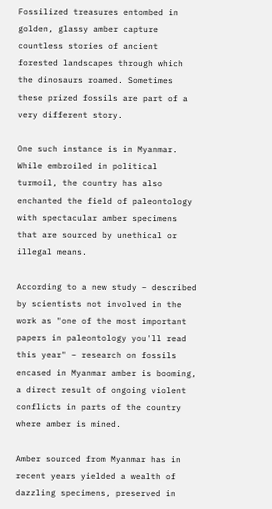Fossilized treasures entombed in golden, glassy amber capture countless stories of ancient forested landscapes through which the dinosaurs roamed. Sometimes these prized fossils are part of a very different story.

One such instance is in Myanmar. While embroiled in political turmoil, the country has also enchanted the field of paleontology with spectacular amber specimens that are sourced by unethical or illegal means.

According to a new study – described by scientists not involved in the work as "one of the most important papers in paleontology you'll read this year" – research on fossils encased in Myanmar amber is booming, a direct result of ongoing violent conflicts in parts of the country where amber is mined.

Amber sourced from Myanmar has in recent years yielded a wealth of dazzling specimens, preserved in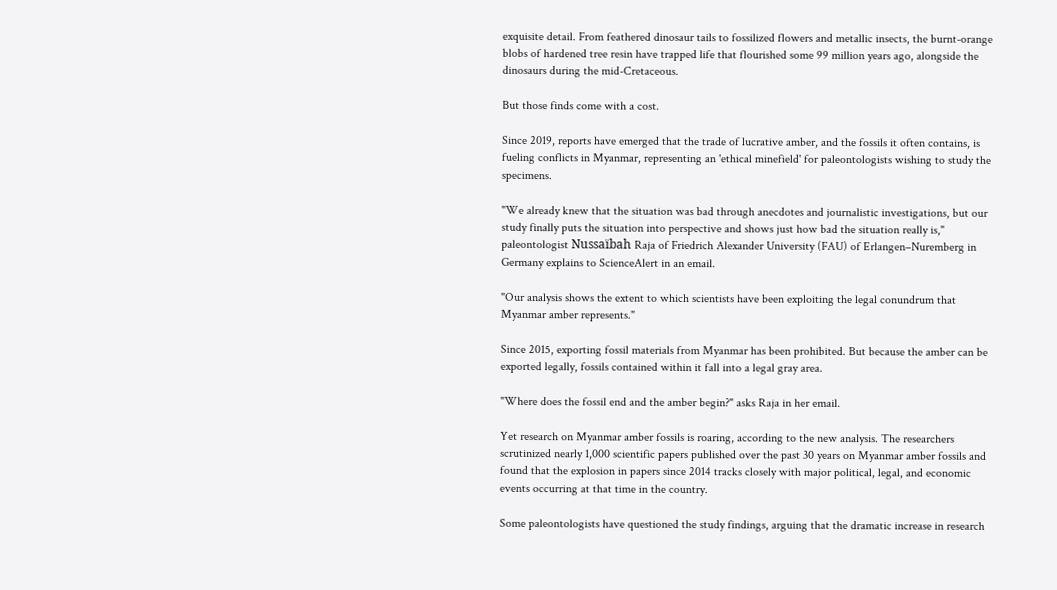exquisite detail. From feathered dinosaur tails to fossilized flowers and metallic insects, the burnt-orange blobs of hardened tree resin have trapped life that flourished some 99 million years ago, alongside the dinosaurs during the mid-Cretaceous.

But those finds come with a cost.

Since 2019, reports have emerged that the trade of lucrative amber, and the fossils it often contains, is fueling conflicts in Myanmar, representing an 'ethical minefield' for paleontologists wishing to study the specimens.

"We already knew that the situation was bad through anecdotes and journalistic investigations, but our study finally puts the situation into perspective and shows just how bad the situation really is," paleontologist Nussaïbah Raja of Friedrich Alexander University (FAU) of Erlangen–Nuremberg in Germany explains to ScienceAlert in an email.

"Our analysis shows the extent to which scientists have been exploiting the legal conundrum that Myanmar amber represents."

Since 2015, exporting fossil materials from Myanmar has been prohibited. But because the amber can be exported legally, fossils contained within it fall into a legal gray area.

"Where does the fossil end and the amber begin?" asks Raja in her email.

Yet research on Myanmar amber fossils is roaring, according to the new analysis. The researchers scrutinized nearly 1,000 scientific papers published over the past 30 years on Myanmar amber fossils and found that the explosion in papers since 2014 tracks closely with major political, legal, and economic events occurring at that time in the country.

Some paleontologists have questioned the study findings, arguing that the dramatic increase in research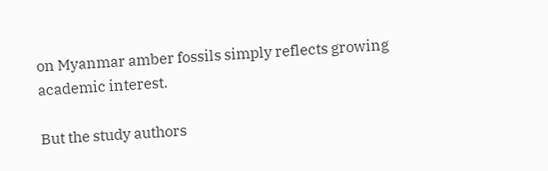on Myanmar amber fossils simply reflects growing academic interest.

But the study authors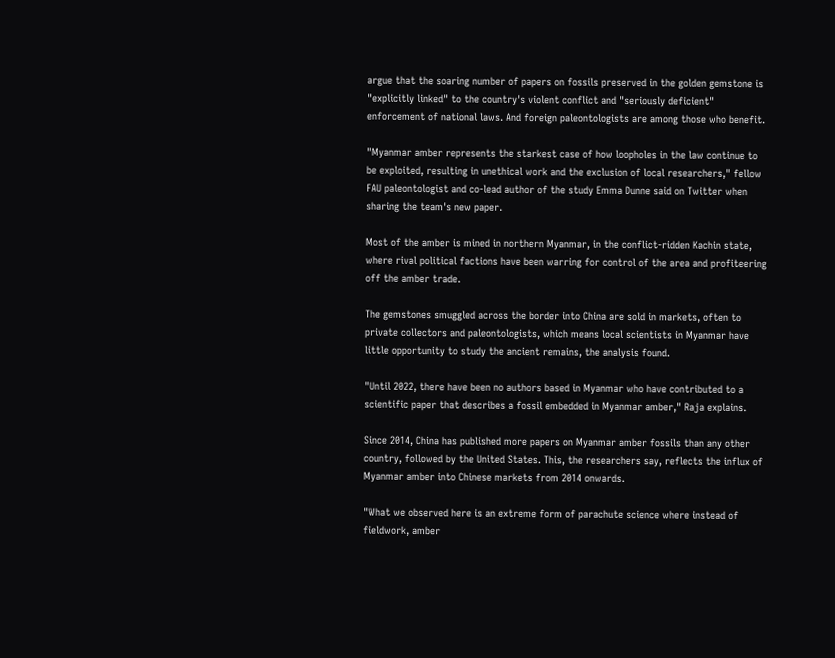argue that the soaring number of papers on fossils preserved in the golden gemstone is "explicitly linked" to the country's violent conflict and "seriously deficient" enforcement of national laws. And foreign paleontologists are among those who benefit.

"Myanmar amber represents the starkest case of how loopholes in the law continue to be exploited, resulting in unethical work and the exclusion of local researchers," fellow FAU paleontologist and co-lead author of the study Emma Dunne said on Twitter when sharing the team's new paper.

Most of the amber is mined in northern Myanmar, in the conflict-ridden Kachin state, where rival political factions have been warring for control of the area and profiteering off the amber trade.

The gemstones smuggled across the border into China are sold in markets, often to private collectors and paleontologists, which means local scientists in Myanmar have little opportunity to study the ancient remains, the analysis found.

"Until 2022, there have been no authors based in Myanmar who have contributed to a scientific paper that describes a fossil embedded in Myanmar amber," Raja explains.

Since 2014, China has published more papers on Myanmar amber fossils than any other country, followed by the United States. This, the researchers say, reflects the influx of Myanmar amber into Chinese markets from 2014 onwards.

"What we observed here is an extreme form of parachute science where instead of fieldwork, amber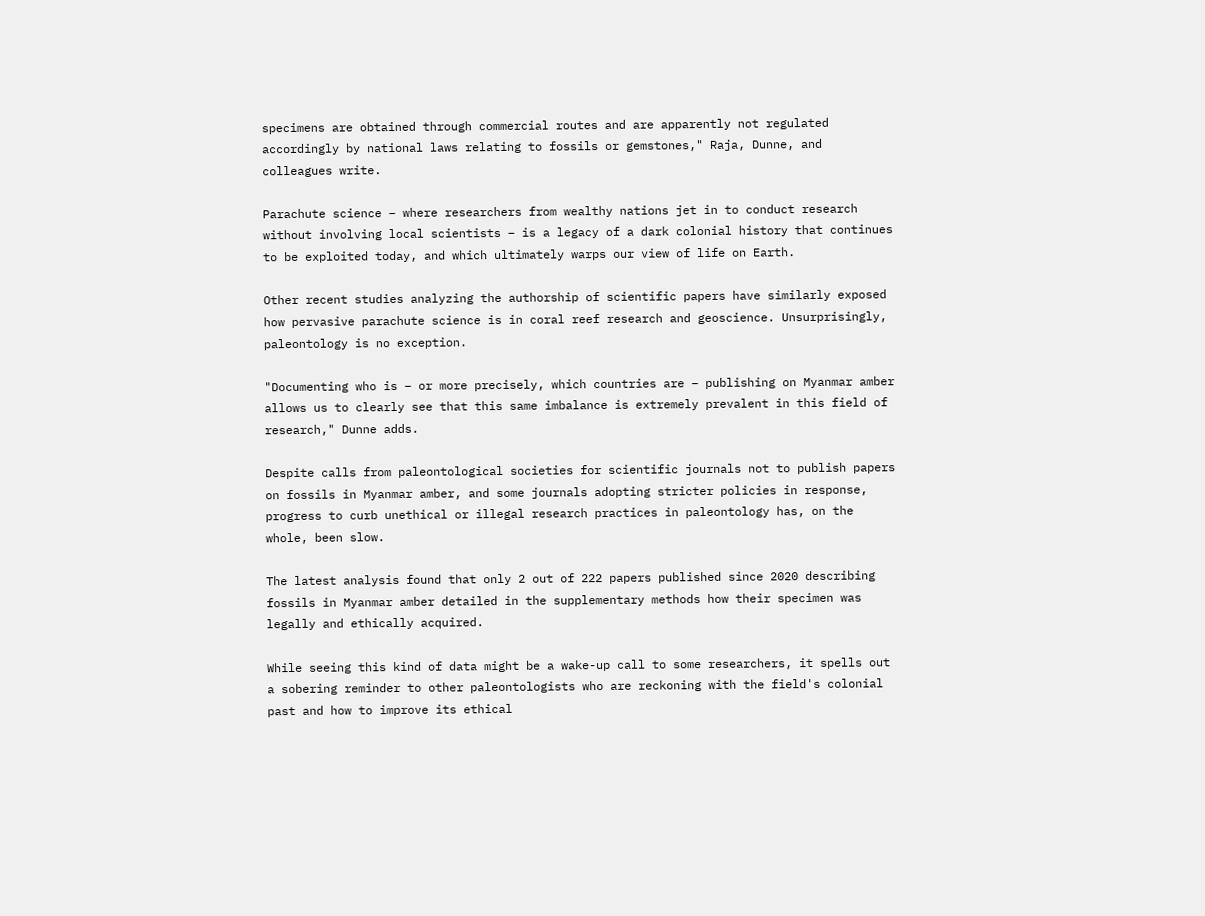specimens are obtained through commercial routes and are apparently not regulated accordingly by national laws relating to fossils or gemstones," Raja, Dunne, and colleagues write.

Parachute science – where researchers from wealthy nations jet in to conduct research without involving local scientists – is a legacy of a dark colonial history that continues to be exploited today, and which ultimately warps our view of life on Earth.

Other recent studies analyzing the authorship of scientific papers have similarly exposed how pervasive parachute science is in coral reef research and geoscience. Unsurprisingly, paleontology is no exception.

"Documenting who is – or more precisely, which countries are – publishing on Myanmar amber allows us to clearly see that this same imbalance is extremely prevalent in this field of research," Dunne adds.

Despite calls from paleontological societies for scientific journals not to publish papers on fossils in Myanmar amber, and some journals adopting stricter policies in response, progress to curb unethical or illegal research practices in paleontology has, on the whole, been slow.

The latest analysis found that only 2 out of 222 papers published since 2020 describing fossils in Myanmar amber detailed in the supplementary methods how their specimen was legally and ethically acquired.

While seeing this kind of data might be a wake-up call to some researchers, it spells out a sobering reminder to other paleontologists who are reckoning with the field's colonial past and how to improve its ethical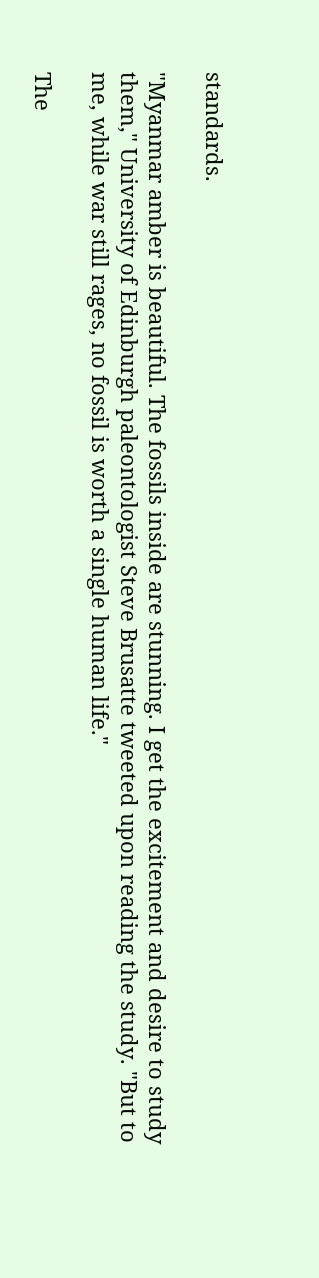standards.

"Myanmar amber is beautiful. The fossils inside are stunning. I get the excitement and desire to study them," University of Edinburgh paleontologist Steve Brusatte tweeted upon reading the study. "But to me, while war still rages, no fossil is worth a single human life."

The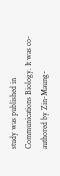study was published in Communications Biology. It was co-authored by Zin-Maung-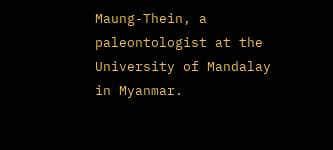Maung-Thein, a paleontologist at the University of Mandalay in Myanmar.